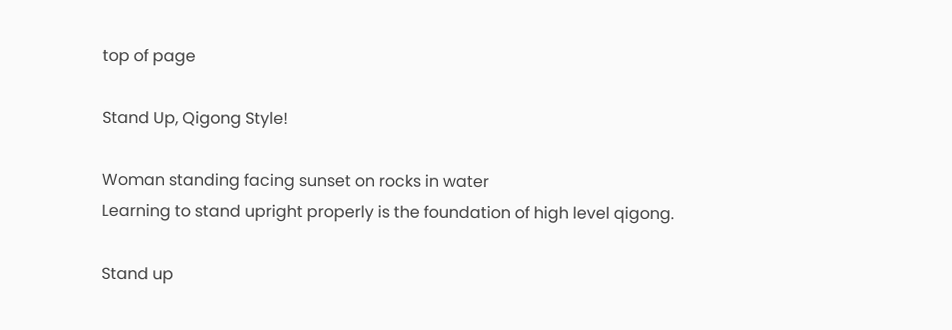top of page

Stand Up, Qigong Style!

Woman standing facing sunset on rocks in water
Learning to stand upright properly is the foundation of high level qigong.

Stand up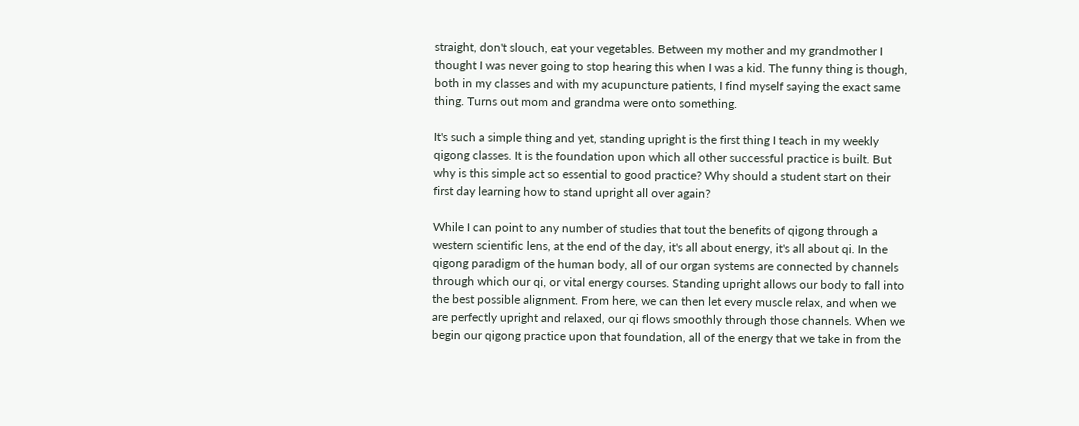straight, don't slouch, eat your vegetables. Between my mother and my grandmother I thought I was never going to stop hearing this when I was a kid. The funny thing is though, both in my classes and with my acupuncture patients, I find myself saying the exact same thing. Turns out mom and grandma were onto something.

It's such a simple thing and yet, standing upright is the first thing I teach in my weekly qigong classes. It is the foundation upon which all other successful practice is built. But why is this simple act so essential to good practice? Why should a student start on their first day learning how to stand upright all over again?

While I can point to any number of studies that tout the benefits of qigong through a western scientific lens, at the end of the day, it's all about energy, it's all about qi. In the qigong paradigm of the human body, all of our organ systems are connected by channels through which our qi, or vital energy courses. Standing upright allows our body to fall into the best possible alignment. From here, we can then let every muscle relax, and when we are perfectly upright and relaxed, our qi flows smoothly through those channels. When we begin our qigong practice upon that foundation, all of the energy that we take in from the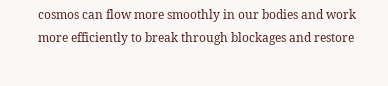cosmos can flow more smoothly in our bodies and work more efficiently to break through blockages and restore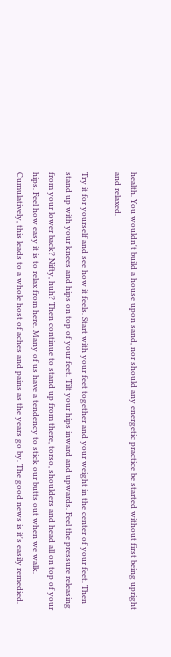health. You wouldn't build a house upon sand, nor should any energetic practice be started without first being upright and relaxed.

Try it for yourself and see how it feels. Start with your feet together and your weight in the center of your feet. Then stand up with your knees and hips on top of your feet. Tilt your hips inward and upwards. Feel the pressure releasing from your lower back? Nifty, huh? Then continue to stand up from there, torso, shoulders and head all on top of your hips. Feel how easy it is to relax from here. Many of us have a tendency to stick our butts out when we walk. Cumulatively, this leads to a whole host of aches and pains as the years go by. The good news is it's easily remedied.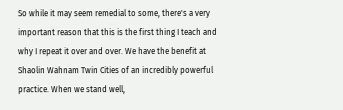So while it may seem remedial to some, there's a very important reason that this is the first thing I teach and why I repeat it over and over. We have the benefit at Shaolin Wahnam Twin Cities of an incredibly powerful practice. When we stand well,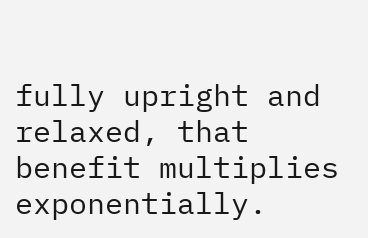fully upright and relaxed, that benefit multiplies exponentially.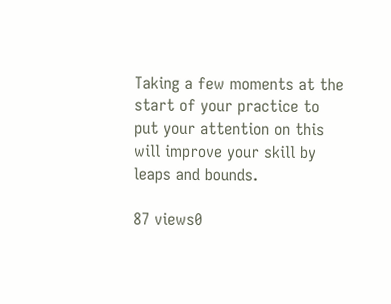Taking a few moments at the start of your practice to put your attention on this will improve your skill by leaps and bounds.

87 views0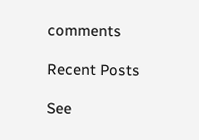comments

Recent Posts

See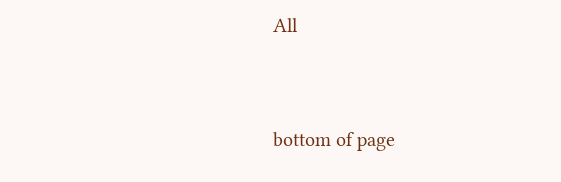All


bottom of page